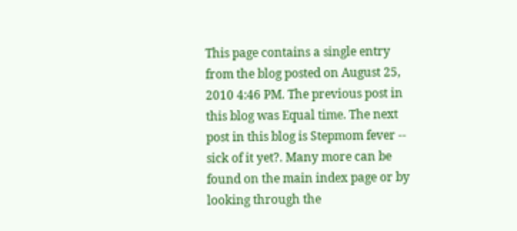This page contains a single entry from the blog posted on August 25, 2010 4:46 PM. The previous post in this blog was Equal time. The next post in this blog is Stepmom fever -- sick of it yet?. Many more can be found on the main index page or by looking through the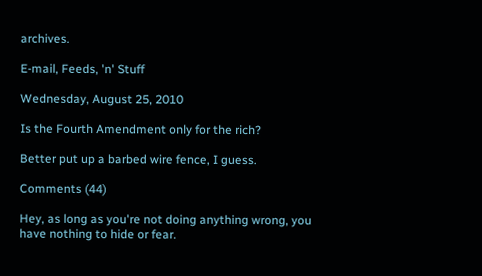archives.

E-mail, Feeds, 'n' Stuff

Wednesday, August 25, 2010

Is the Fourth Amendment only for the rich?

Better put up a barbed wire fence, I guess.

Comments (44)

Hey, as long as you're not doing anything wrong, you have nothing to hide or fear.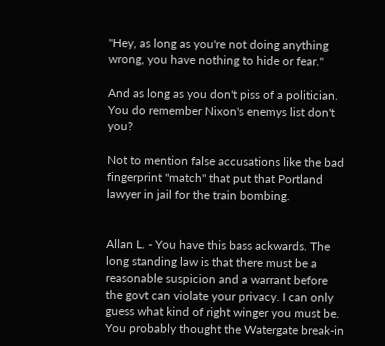"Hey, as long as you're not doing anything wrong, you have nothing to hide or fear."

And as long as you don't piss of a politician. You do remember Nixon's enemys list don't you?

Not to mention false accusations like the bad fingerprint "match" that put that Portland lawyer in jail for the train bombing.


Allan L. - You have this bass ackwards. The long standing law is that there must be a reasonable suspicion and a warrant before the govt can violate your privacy. I can only guess what kind of right winger you must be. You probably thought the Watergate break-in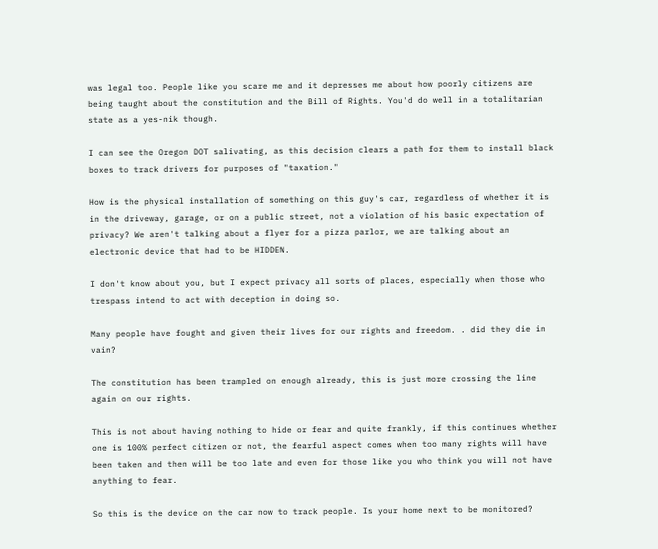was legal too. People like you scare me and it depresses me about how poorly citizens are being taught about the constitution and the Bill of Rights. You'd do well in a totalitarian state as a yes-nik though.

I can see the Oregon DOT salivating, as this decision clears a path for them to install black boxes to track drivers for purposes of "taxation."

How is the physical installation of something on this guy's car, regardless of whether it is in the driveway, garage, or on a public street, not a violation of his basic expectation of privacy? We aren't talking about a flyer for a pizza parlor, we are talking about an electronic device that had to be HIDDEN.

I don't know about you, but I expect privacy all sorts of places, especially when those who trespass intend to act with deception in doing so.

Many people have fought and given their lives for our rights and freedom. . did they die in vain?

The constitution has been trampled on enough already, this is just more crossing the line again on our rights.

This is not about having nothing to hide or fear and quite frankly, if this continues whether one is 100% perfect citizen or not, the fearful aspect comes when too many rights will have been taken and then will be too late and even for those like you who think you will not have anything to fear.

So this is the device on the car now to track people. Is your home next to be monitored?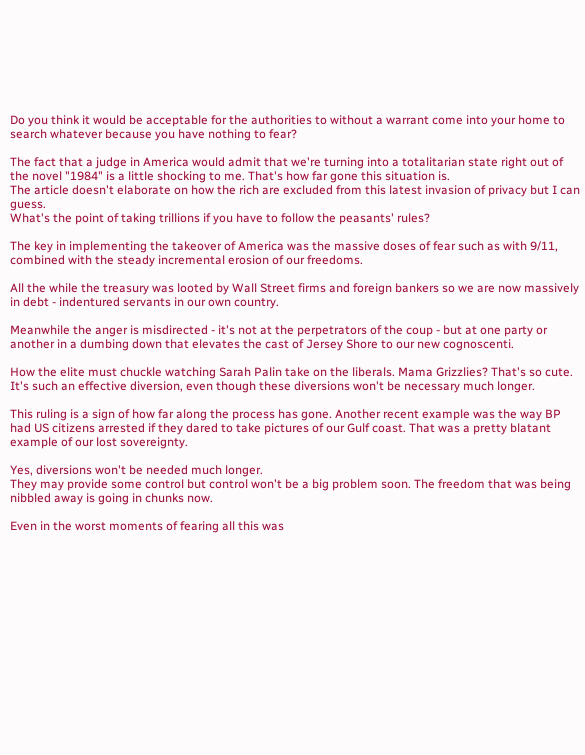Do you think it would be acceptable for the authorities to without a warrant come into your home to search whatever because you have nothing to fear?

The fact that a judge in America would admit that we're turning into a totalitarian state right out of the novel "1984" is a little shocking to me. That's how far gone this situation is.
The article doesn't elaborate on how the rich are excluded from this latest invasion of privacy but I can guess.
What's the point of taking trillions if you have to follow the peasants' rules?

The key in implementing the takeover of America was the massive doses of fear such as with 9/11, combined with the steady incremental erosion of our freedoms.

All the while the treasury was looted by Wall Street firms and foreign bankers so we are now massively in debt - indentured servants in our own country.

Meanwhile the anger is misdirected - it's not at the perpetrators of the coup - but at one party or another in a dumbing down that elevates the cast of Jersey Shore to our new cognoscenti.

How the elite must chuckle watching Sarah Palin take on the liberals. Mama Grizzlies? That's so cute. It's such an effective diversion, even though these diversions won't be necessary much longer.

This ruling is a sign of how far along the process has gone. Another recent example was the way BP had US citizens arrested if they dared to take pictures of our Gulf coast. That was a pretty blatant example of our lost sovereignty.

Yes, diversions won't be needed much longer.
They may provide some control but control won't be a big problem soon. The freedom that was being nibbled away is going in chunks now.

Even in the worst moments of fearing all this was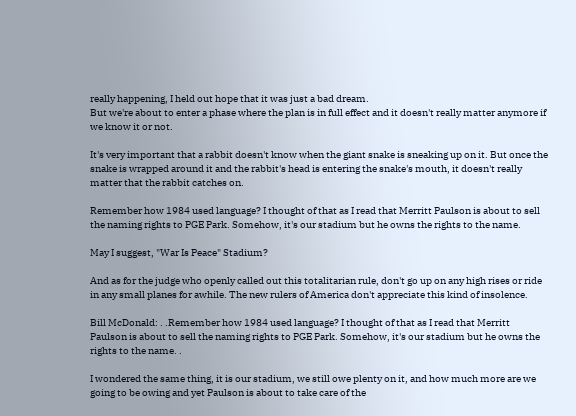really happening, I held out hope that it was just a bad dream.
But we're about to enter a phase where the plan is in full effect and it doesn't really matter anymore if we know it or not.

It's very important that a rabbit doesn't know when the giant snake is sneaking up on it. But once the snake is wrapped around it and the rabbit's head is entering the snake's mouth, it doesn't really matter that the rabbit catches on.

Remember how 1984 used language? I thought of that as I read that Merritt Paulson is about to sell the naming rights to PGE Park. Somehow, it's our stadium but he owns the rights to the name.

May I suggest, "War Is Peace" Stadium?

And as for the judge who openly called out this totalitarian rule, don't go up on any high rises or ride in any small planes for awhile. The new rulers of America don't appreciate this kind of insolence.

Bill McDonald: . .Remember how 1984 used language? I thought of that as I read that Merritt Paulson is about to sell the naming rights to PGE Park. Somehow, it's our stadium but he owns the rights to the name. .

I wondered the same thing, it is our stadium, we still owe plenty on it, and how much more are we going to be owing and yet Paulson is about to take care of the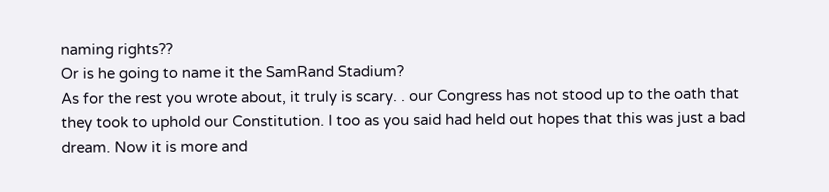naming rights??
Or is he going to name it the SamRand Stadium?
As for the rest you wrote about, it truly is scary. . our Congress has not stood up to the oath that they took to uphold our Constitution. I too as you said had held out hopes that this was just a bad dream. Now it is more and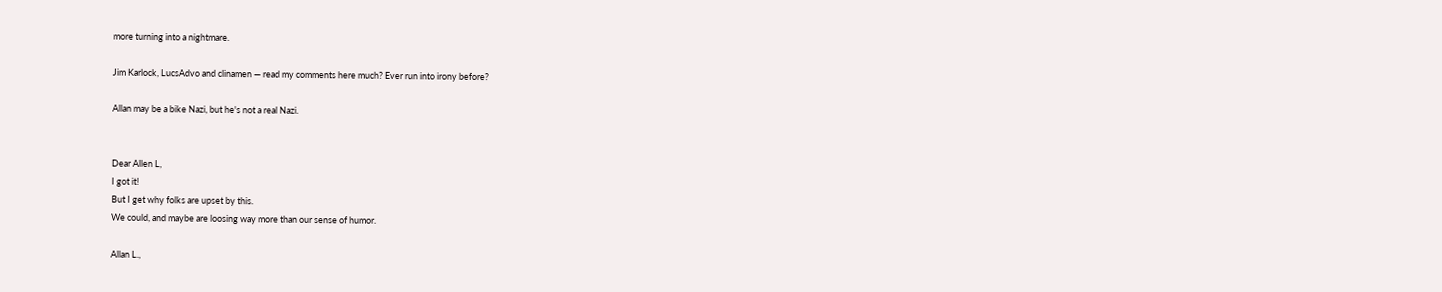more turning into a nightmare.

Jim Karlock, LucsAdvo and clinamen — read my comments here much? Ever run into irony before?

Allan may be a bike Nazi, but he's not a real Nazi.


Dear Allen L,
I got it!
But I get why folks are upset by this.
We could, and maybe are loosing way more than our sense of humor.

Allan L.,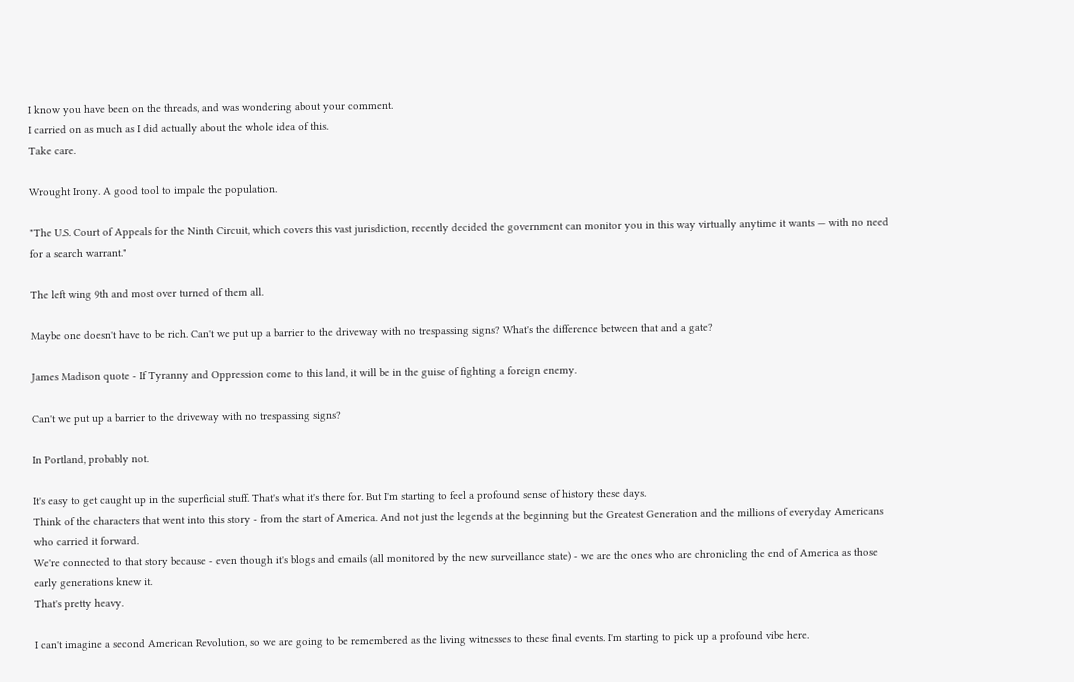I know you have been on the threads, and was wondering about your comment.
I carried on as much as I did actually about the whole idea of this.
Take care.

Wrought Irony. A good tool to impale the population.

"The U.S. Court of Appeals for the Ninth Circuit, which covers this vast jurisdiction, recently decided the government can monitor you in this way virtually anytime it wants — with no need for a search warrant."

The left wing 9th and most over turned of them all.

Maybe one doesn't have to be rich. Can't we put up a barrier to the driveway with no trespassing signs? What's the difference between that and a gate?

James Madison quote - If Tyranny and Oppression come to this land, it will be in the guise of fighting a foreign enemy.

Can't we put up a barrier to the driveway with no trespassing signs?

In Portland, probably not.

It's easy to get caught up in the superficial stuff. That's what it's there for. But I'm starting to feel a profound sense of history these days.
Think of the characters that went into this story - from the start of America. And not just the legends at the beginning but the Greatest Generation and the millions of everyday Americans who carried it forward.
We're connected to that story because - even though it's blogs and emails (all monitored by the new surveillance state) - we are the ones who are chronicling the end of America as those early generations knew it.
That's pretty heavy.

I can't imagine a second American Revolution, so we are going to be remembered as the living witnesses to these final events. I'm starting to pick up a profound vibe here.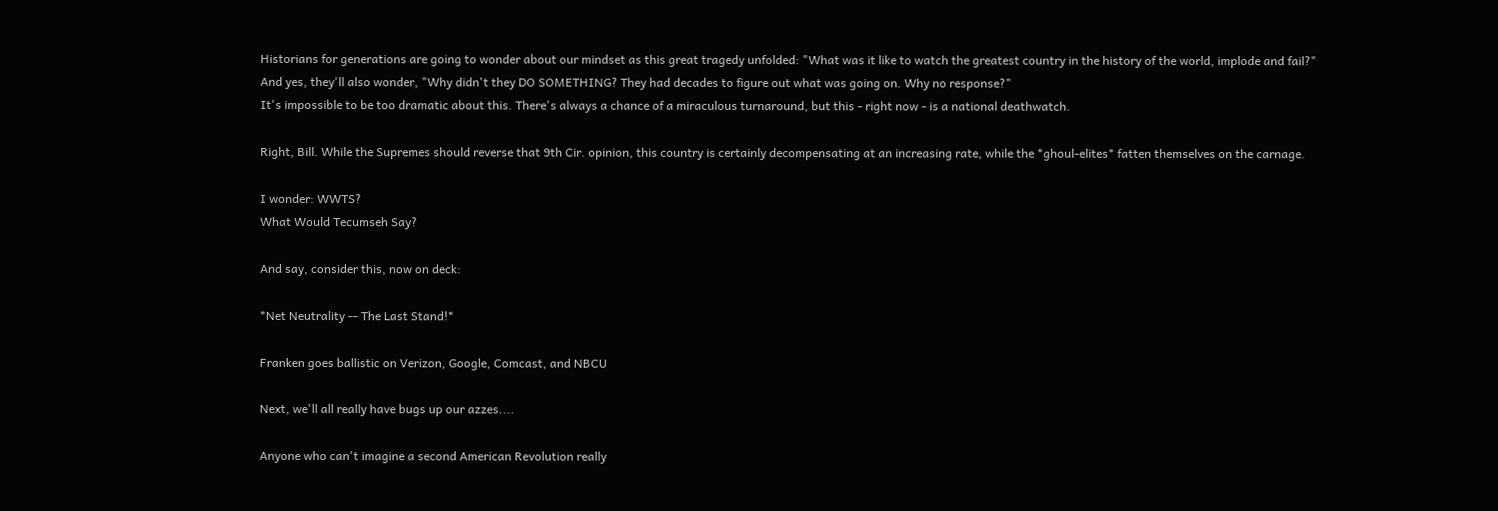Historians for generations are going to wonder about our mindset as this great tragedy unfolded: "What was it like to watch the greatest country in the history of the world, implode and fail?"
And yes, they'll also wonder, "Why didn't they DO SOMETHING? They had decades to figure out what was going on. Why no response?"
It's impossible to be too dramatic about this. There's always a chance of a miraculous turnaround, but this - right now - is a national deathwatch.

Right, Bill. While the Supremes should reverse that 9th Cir. opinion, this country is certainly decompensating at an increasing rate, while the *ghoul-elites* fatten themselves on the carnage.

I wonder: WWTS?
What Would Tecumseh Say?

And say, consider this, now on deck:

*Net Neutrality -- The Last Stand!*

Franken goes ballistic on Verizon, Google, Comcast, and NBCU

Next, we'll all really have bugs up our azzes....

Anyone who can't imagine a second American Revolution really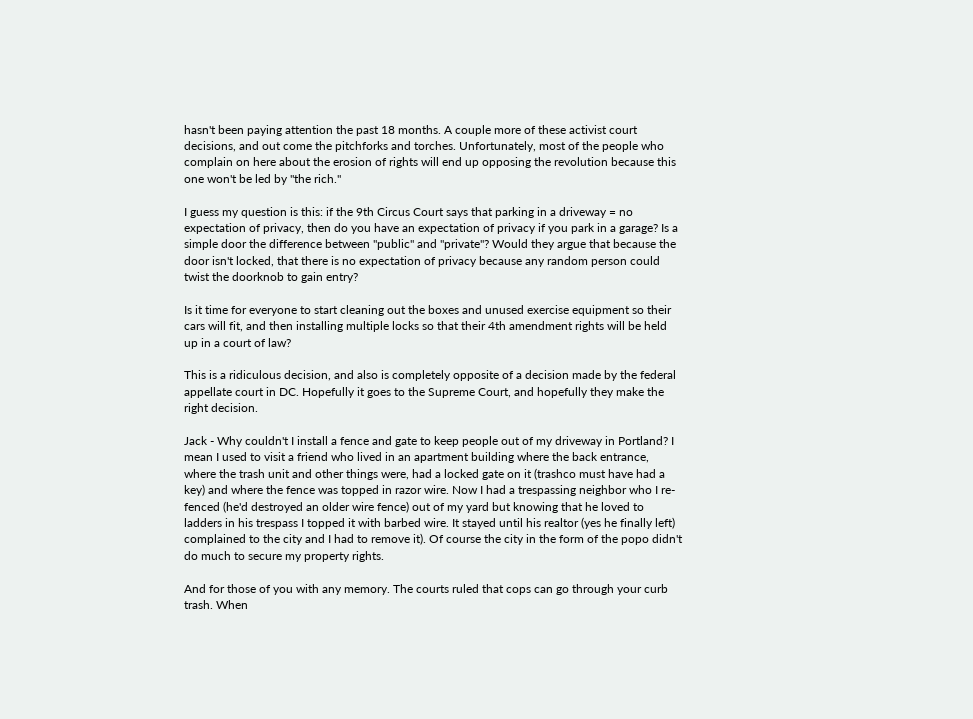hasn't been paying attention the past 18 months. A couple more of these activist court decisions, and out come the pitchforks and torches. Unfortunately, most of the people who complain on here about the erosion of rights will end up opposing the revolution because this one won't be led by "the rich."

I guess my question is this: if the 9th Circus Court says that parking in a driveway = no expectation of privacy, then do you have an expectation of privacy if you park in a garage? Is a simple door the difference between "public" and "private"? Would they argue that because the door isn't locked, that there is no expectation of privacy because any random person could twist the doorknob to gain entry?

Is it time for everyone to start cleaning out the boxes and unused exercise equipment so their cars will fit, and then installing multiple locks so that their 4th amendment rights will be held up in a court of law?

This is a ridiculous decision, and also is completely opposite of a decision made by the federal appellate court in DC. Hopefully it goes to the Supreme Court, and hopefully they make the right decision.

Jack - Why couldn't I install a fence and gate to keep people out of my driveway in Portland? I mean I used to visit a friend who lived in an apartment building where the back entrance, where the trash unit and other things were, had a locked gate on it (trashco must have had a key) and where the fence was topped in razor wire. Now I had a trespassing neighbor who I re-fenced (he'd destroyed an older wire fence) out of my yard but knowing that he loved to ladders in his trespass I topped it with barbed wire. It stayed until his realtor (yes he finally left) complained to the city and I had to remove it). Of course the city in the form of the popo didn't do much to secure my property rights.

And for those of you with any memory. The courts ruled that cops can go through your curb trash. When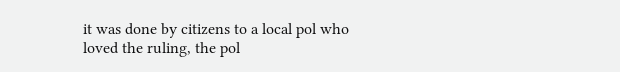it was done by citizens to a local pol who loved the ruling, the pol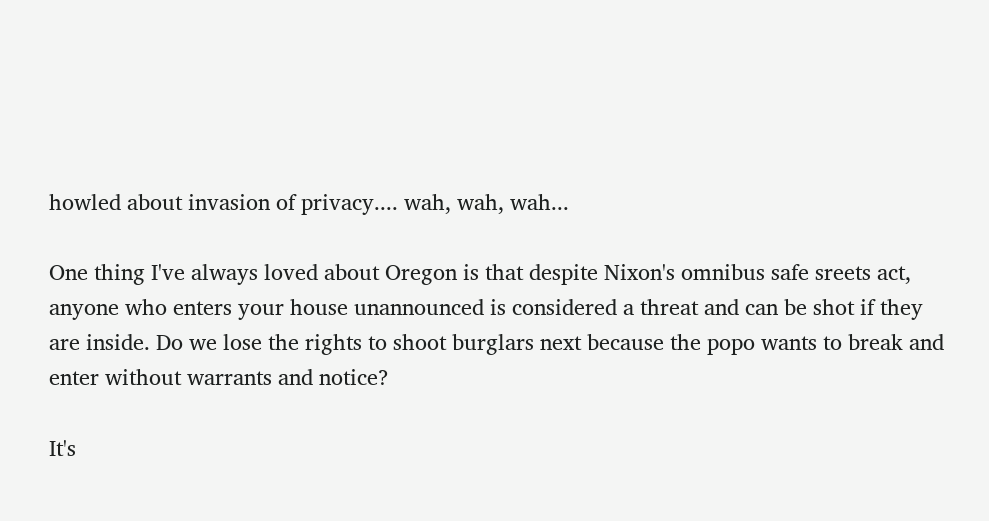howled about invasion of privacy.... wah, wah, wah...

One thing I've always loved about Oregon is that despite Nixon's omnibus safe sreets act, anyone who enters your house unannounced is considered a threat and can be shot if they are inside. Do we lose the rights to shoot burglars next because the popo wants to break and enter without warrants and notice?

It's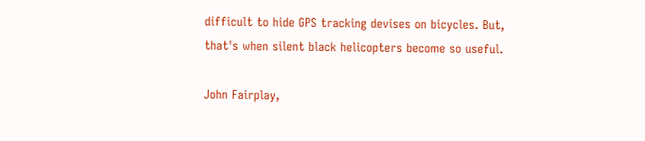difficult to hide GPS tracking devises on bicycles. But, that's when silent black helicopters become so useful.

John Fairplay,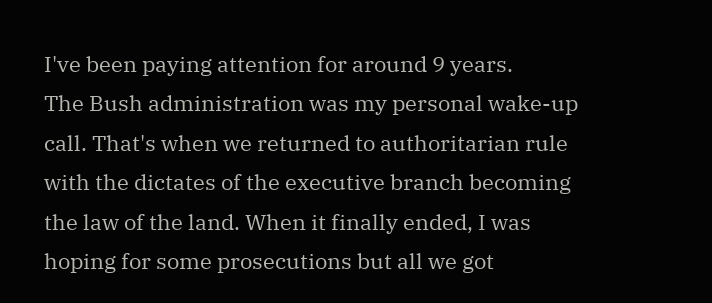I've been paying attention for around 9 years.
The Bush administration was my personal wake-up call. That's when we returned to authoritarian rule with the dictates of the executive branch becoming the law of the land. When it finally ended, I was hoping for some prosecutions but all we got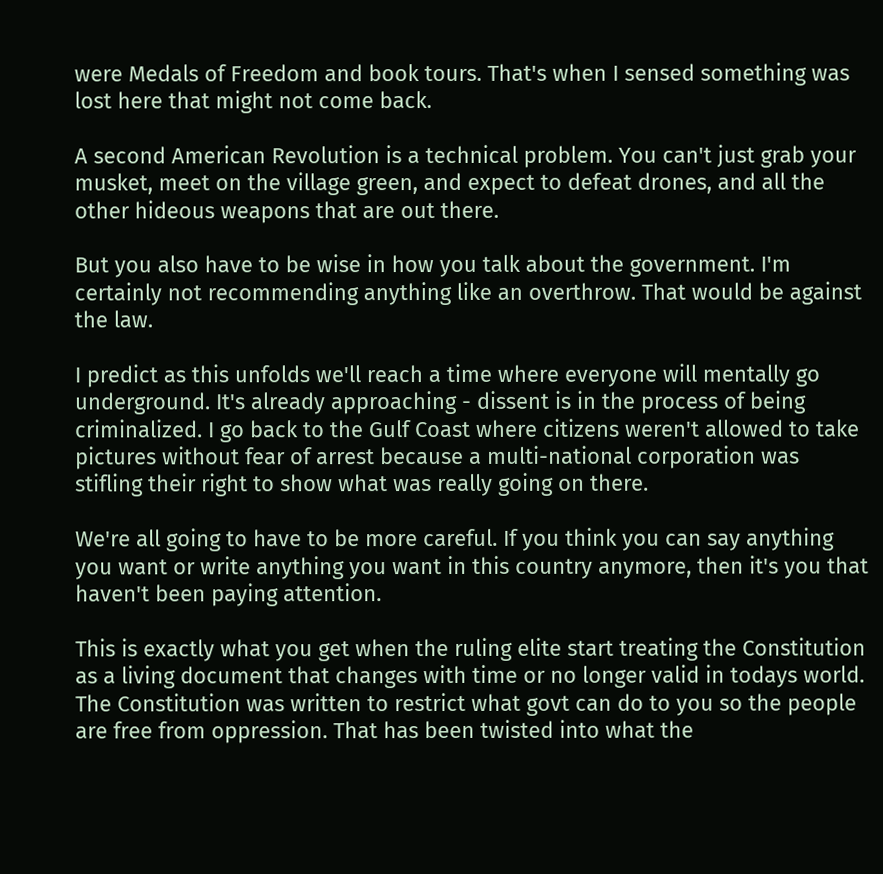were Medals of Freedom and book tours. That's when I sensed something was lost here that might not come back.

A second American Revolution is a technical problem. You can't just grab your musket, meet on the village green, and expect to defeat drones, and all the other hideous weapons that are out there.

But you also have to be wise in how you talk about the government. I'm certainly not recommending anything like an overthrow. That would be against the law.

I predict as this unfolds we'll reach a time where everyone will mentally go underground. It's already approaching - dissent is in the process of being criminalized. I go back to the Gulf Coast where citizens weren't allowed to take pictures without fear of arrest because a multi-national corporation was stifling their right to show what was really going on there.

We're all going to have to be more careful. If you think you can say anything you want or write anything you want in this country anymore, then it's you that haven't been paying attention.

This is exactly what you get when the ruling elite start treating the Constitution as a living document that changes with time or no longer valid in todays world. The Constitution was written to restrict what govt can do to you so the people are free from oppression. That has been twisted into what the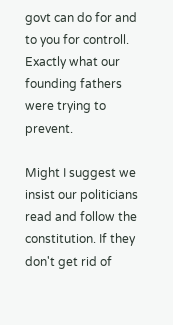govt can do for and to you for controll. Exactly what our founding fathers were trying to prevent.

Might I suggest we insist our politicians read and follow the constitution. If they don't get rid of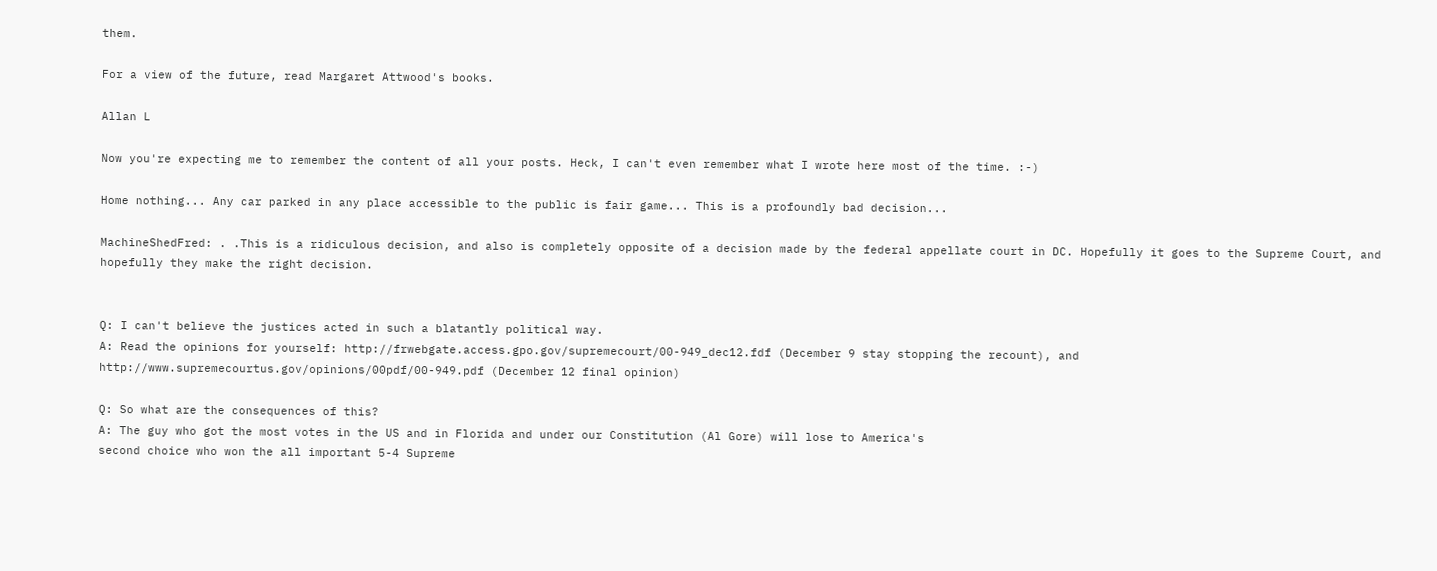them.

For a view of the future, read Margaret Attwood's books.

Allan L

Now you're expecting me to remember the content of all your posts. Heck, I can't even remember what I wrote here most of the time. :-)

Home nothing... Any car parked in any place accessible to the public is fair game... This is a profoundly bad decision...

MachineShedFred: . .This is a ridiculous decision, and also is completely opposite of a decision made by the federal appellate court in DC. Hopefully it goes to the Supreme Court, and hopefully they make the right decision.


Q: I can't believe the justices acted in such a blatantly political way.
A: Read the opinions for yourself: http://frwebgate.access.gpo.gov/supremecourt/00-949_dec12.fdf (December 9 stay stopping the recount), and http://www.supremecourtus.gov/opinions/00pdf/00-949.pdf (December 12 final opinion)

Q: So what are the consequences of this?
A: The guy who got the most votes in the US and in Florida and under our Constitution (Al Gore) will lose to America's
second choice who won the all important 5-4 Supreme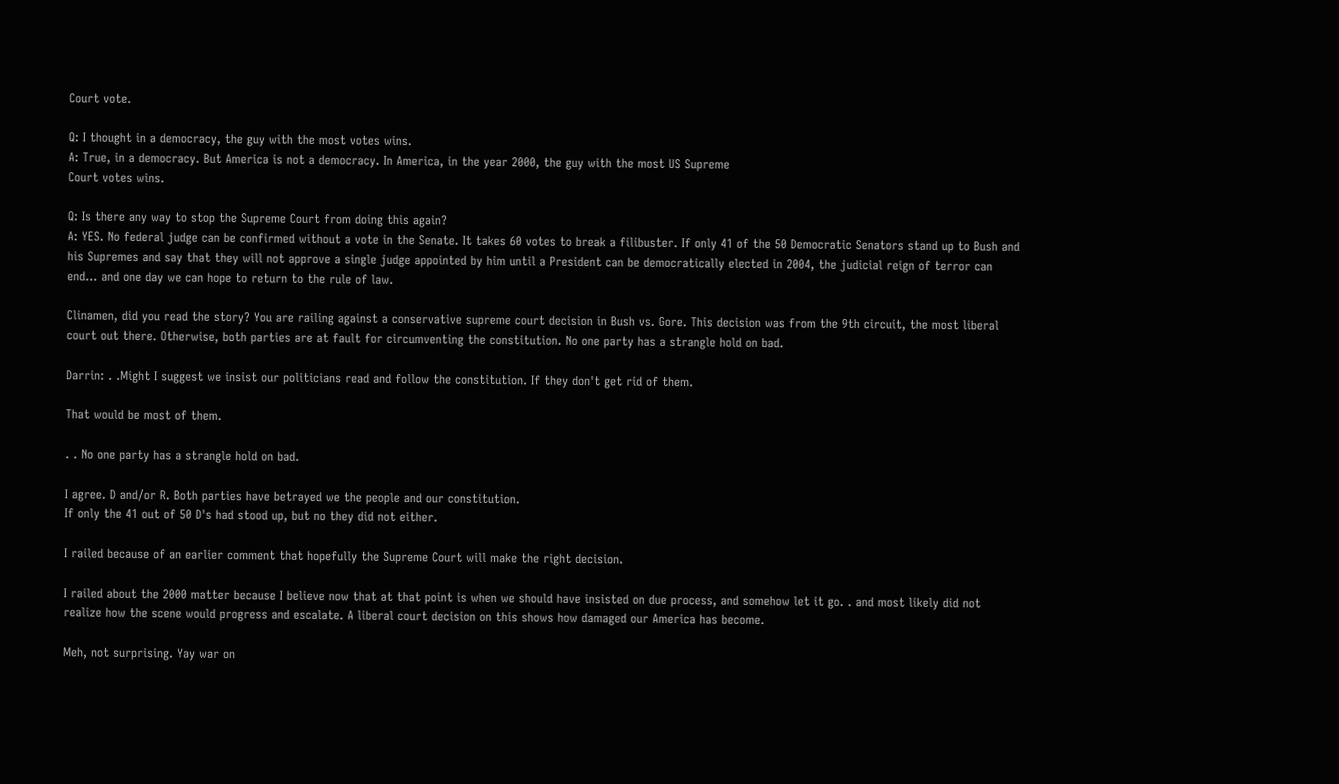Court vote.

Q: I thought in a democracy, the guy with the most votes wins.
A: True, in a democracy. But America is not a democracy. In America, in the year 2000, the guy with the most US Supreme
Court votes wins.

Q: Is there any way to stop the Supreme Court from doing this again?
A: YES. No federal judge can be confirmed without a vote in the Senate. It takes 60 votes to break a filibuster. If only 41 of the 50 Democratic Senators stand up to Bush and his Supremes and say that they will not approve a single judge appointed by him until a President can be democratically elected in 2004, the judicial reign of terror can end... and one day we can hope to return to the rule of law.

Clinamen, did you read the story? You are railing against a conservative supreme court decision in Bush vs. Gore. This decision was from the 9th circuit, the most liberal court out there. Otherwise, both parties are at fault for circumventing the constitution. No one party has a strangle hold on bad.

Darrin: . .Might I suggest we insist our politicians read and follow the constitution. If they don't get rid of them.

That would be most of them.

. . No one party has a strangle hold on bad.

I agree. D and/or R. Both parties have betrayed we the people and our constitution.
If only the 41 out of 50 D's had stood up, but no they did not either.

I railed because of an earlier comment that hopefully the Supreme Court will make the right decision.

I railed about the 2000 matter because I believe now that at that point is when we should have insisted on due process, and somehow let it go. . and most likely did not realize how the scene would progress and escalate. A liberal court decision on this shows how damaged our America has become.

Meh, not surprising. Yay war on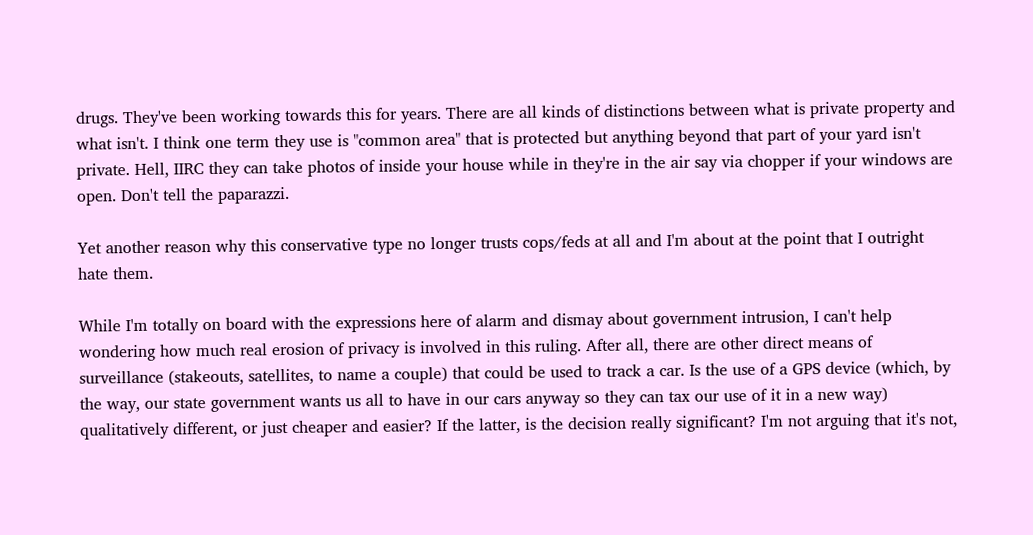drugs. They've been working towards this for years. There are all kinds of distinctions between what is private property and what isn't. I think one term they use is "common area" that is protected but anything beyond that part of your yard isn't private. Hell, IIRC they can take photos of inside your house while in they're in the air say via chopper if your windows are open. Don't tell the paparazzi.

Yet another reason why this conservative type no longer trusts cops/feds at all and I'm about at the point that I outright hate them.

While I'm totally on board with the expressions here of alarm and dismay about government intrusion, I can't help wondering how much real erosion of privacy is involved in this ruling. After all, there are other direct means of surveillance (stakeouts, satellites, to name a couple) that could be used to track a car. Is the use of a GPS device (which, by the way, our state government wants us all to have in our cars anyway so they can tax our use of it in a new way) qualitatively different, or just cheaper and easier? If the latter, is the decision really significant? I'm not arguing that it's not,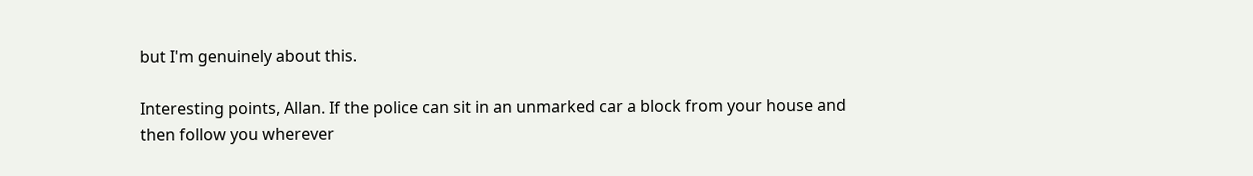but I'm genuinely about this.

Interesting points, Allan. If the police can sit in an unmarked car a block from your house and then follow you wherever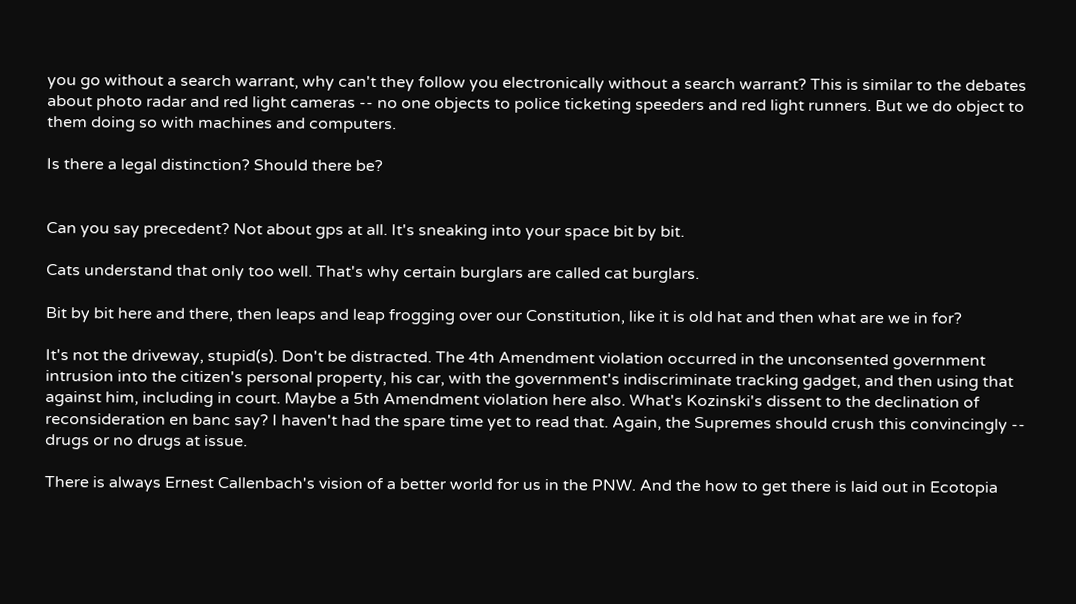you go without a search warrant, why can't they follow you electronically without a search warrant? This is similar to the debates about photo radar and red light cameras -- no one objects to police ticketing speeders and red light runners. But we do object to them doing so with machines and computers.

Is there a legal distinction? Should there be?


Can you say precedent? Not about gps at all. It's sneaking into your space bit by bit.

Cats understand that only too well. That's why certain burglars are called cat burglars.

Bit by bit here and there, then leaps and leap frogging over our Constitution, like it is old hat and then what are we in for?

It's not the driveway, stupid(s). Don't be distracted. The 4th Amendment violation occurred in the unconsented government intrusion into the citizen's personal property, his car, with the government's indiscriminate tracking gadget, and then using that against him, including in court. Maybe a 5th Amendment violation here also. What's Kozinski's dissent to the declination of reconsideration en banc say? I haven't had the spare time yet to read that. Again, the Supremes should crush this convincingly -- drugs or no drugs at issue.

There is always Ernest Callenbach's vision of a better world for us in the PNW. And the how to get there is laid out in Ecotopia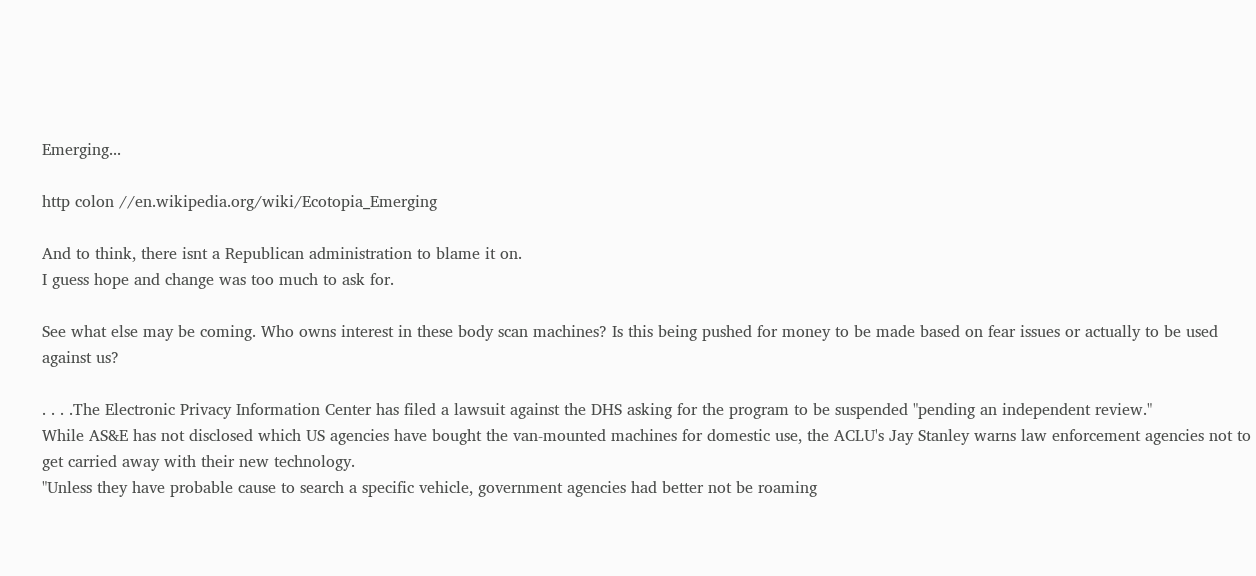Emerging...

http colon //en.wikipedia.org/wiki/Ecotopia_Emerging

And to think, there isnt a Republican administration to blame it on.
I guess hope and change was too much to ask for.

See what else may be coming. Who owns interest in these body scan machines? Is this being pushed for money to be made based on fear issues or actually to be used against us?

. . . .The Electronic Privacy Information Center has filed a lawsuit against the DHS asking for the program to be suspended "pending an independent review."
While AS&E has not disclosed which US agencies have bought the van-mounted machines for domestic use, the ACLU's Jay Stanley warns law enforcement agencies not to get carried away with their new technology.
"Unless they have probable cause to search a specific vehicle, government agencies had better not be roaming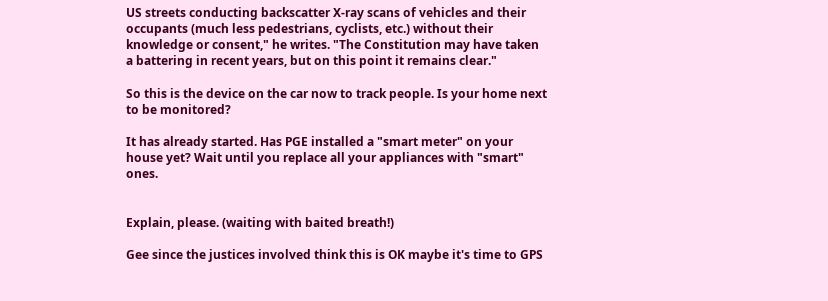US streets conducting backscatter X-ray scans of vehicles and their occupants (much less pedestrians, cyclists, etc.) without their knowledge or consent," he writes. "The Constitution may have taken a battering in recent years, but on this point it remains clear."

So this is the device on the car now to track people. Is your home next to be monitored?

It has already started. Has PGE installed a "smart meter" on your house yet? Wait until you replace all your appliances with "smart" ones.


Explain, please. (waiting with baited breath!)

Gee since the justices involved think this is OK maybe it's time to GPS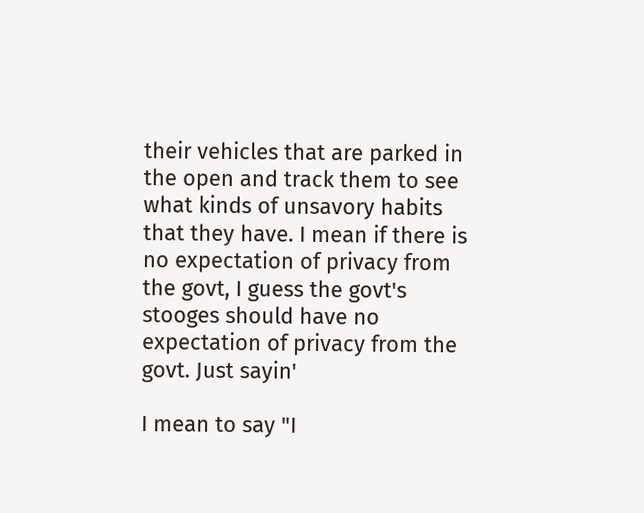their vehicles that are parked in the open and track them to see what kinds of unsavory habits that they have. I mean if there is no expectation of privacy from the govt, I guess the govt's stooges should have no expectation of privacy from the govt. Just sayin'

I mean to say "I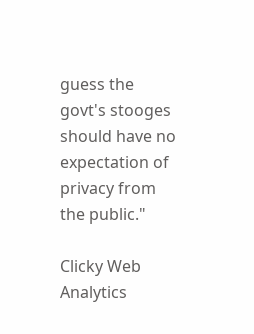guess the govt's stooges should have no expectation of privacy from the public."

Clicky Web Analytics